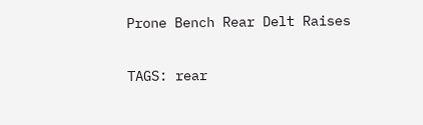Prone Bench Rear Delt Raises

TAGS: rear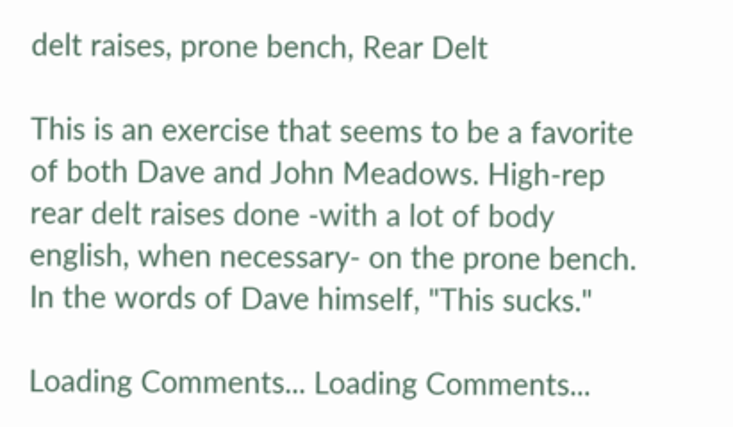delt raises, prone bench, Rear Delt

This is an exercise that seems to be a favorite of both Dave and John Meadows. High-rep rear delt raises done -with a lot of body english, when necessary- on the prone bench. In the words of Dave himself, "This sucks."

Loading Comments... Loading Comments...